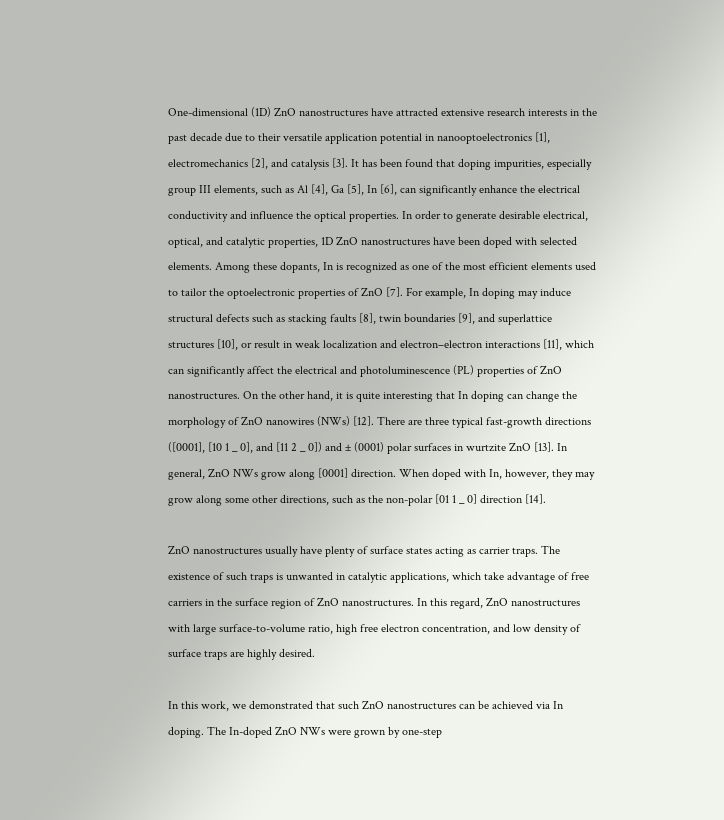One-dimensional (1D) ZnO nanostructures have attracted extensive research interests in the past decade due to their versatile application potential in nanooptoelectronics [1], electromechanics [2], and catalysis [3]. It has been found that doping impurities, especially group III elements, such as Al [4], Ga [5], In [6], can significantly enhance the electrical conductivity and influence the optical properties. In order to generate desirable electrical, optical, and catalytic properties, 1D ZnO nanostructures have been doped with selected elements. Among these dopants, In is recognized as one of the most efficient elements used to tailor the optoelectronic properties of ZnO [7]. For example, In doping may induce structural defects such as stacking faults [8], twin boundaries [9], and superlattice structures [10], or result in weak localization and electron–electron interactions [11], which can significantly affect the electrical and photoluminescence (PL) properties of ZnO nanostructures. On the other hand, it is quite interesting that In doping can change the morphology of ZnO nanowires (NWs) [12]. There are three typical fast-growth directions ([0001], [10 1 _ 0], and [11 2 _ 0]) and ± (0001) polar surfaces in wurtzite ZnO [13]. In general, ZnO NWs grow along [0001] direction. When doped with In, however, they may grow along some other directions, such as the non-polar [01 1 _ 0] direction [14].

ZnO nanostructures usually have plenty of surface states acting as carrier traps. The existence of such traps is unwanted in catalytic applications, which take advantage of free carriers in the surface region of ZnO nanostructures. In this regard, ZnO nanostructures with large surface-to-volume ratio, high free electron concentration, and low density of surface traps are highly desired.

In this work, we demonstrated that such ZnO nanostructures can be achieved via In doping. The In-doped ZnO NWs were grown by one-step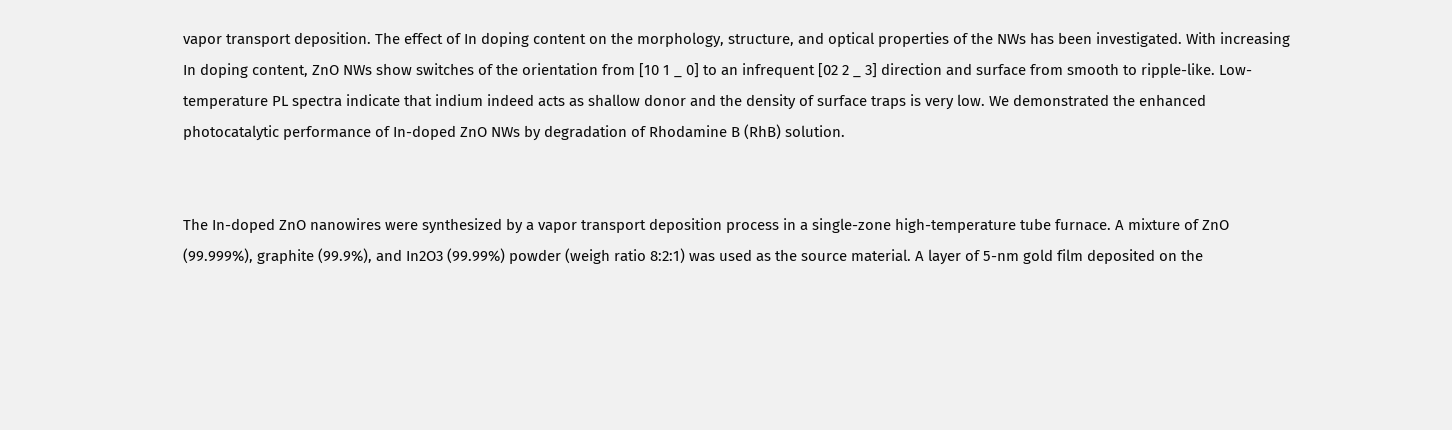vapor transport deposition. The effect of In doping content on the morphology, structure, and optical properties of the NWs has been investigated. With increasing In doping content, ZnO NWs show switches of the orientation from [10 1 _ 0] to an infrequent [02 2 _ 3] direction and surface from smooth to ripple-like. Low-temperature PL spectra indicate that indium indeed acts as shallow donor and the density of surface traps is very low. We demonstrated the enhanced photocatalytic performance of In-doped ZnO NWs by degradation of Rhodamine B (RhB) solution.


The In-doped ZnO nanowires were synthesized by a vapor transport deposition process in a single-zone high-temperature tube furnace. A mixture of ZnO (99.999%), graphite (99.9%), and In2O3 (99.99%) powder (weigh ratio 8:2:1) was used as the source material. A layer of 5-nm gold film deposited on the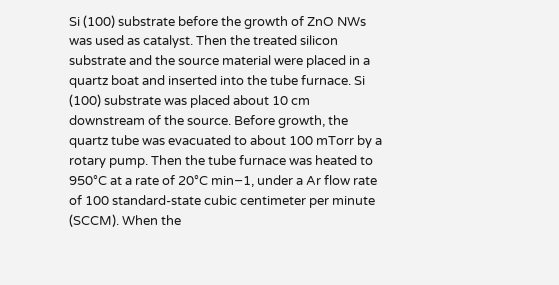Si (100) substrate before the growth of ZnO NWs was used as catalyst. Then the treated silicon substrate and the source material were placed in a quartz boat and inserted into the tube furnace. Si (100) substrate was placed about 10 cm downstream of the source. Before growth, the quartz tube was evacuated to about 100 mTorr by a rotary pump. Then the tube furnace was heated to 950°C at a rate of 20°C min−1, under a Ar flow rate of 100 standard-state cubic centimeter per minute (SCCM). When the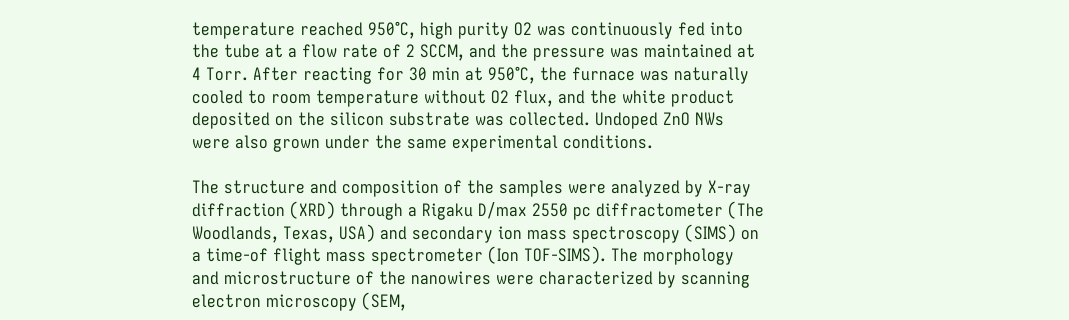temperature reached 950°C, high purity O2 was continuously fed into the tube at a flow rate of 2 SCCM, and the pressure was maintained at 4 Torr. After reacting for 30 min at 950°C, the furnace was naturally cooled to room temperature without O2 flux, and the white product deposited on the silicon substrate was collected. Undoped ZnO NWs were also grown under the same experimental conditions.

The structure and composition of the samples were analyzed by X-ray diffraction (XRD) through a Rigaku D/max 2550 pc diffractometer (The Woodlands, Texas, USA) and secondary ion mass spectroscopy (SIMS) on a time-of flight mass spectrometer (Ion TOF-SIMS). The morphology and microstructure of the nanowires were characterized by scanning electron microscopy (SEM,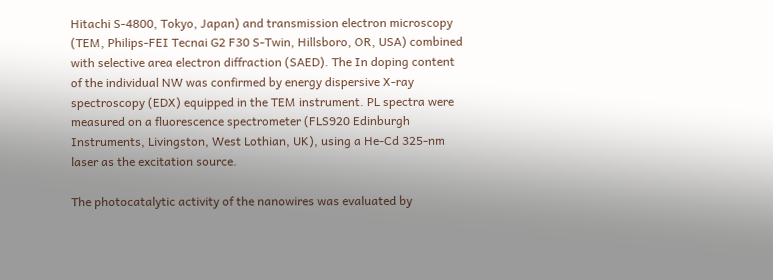Hitachi S-4800, Tokyo, Japan) and transmission electron microscopy (TEM, Philips-FEI Tecnai G2 F30 S-Twin, Hillsboro, OR, USA) combined with selective area electron diffraction (SAED). The In doping content of the individual NW was confirmed by energy dispersive X-ray spectroscopy (EDX) equipped in the TEM instrument. PL spectra were measured on a fluorescence spectrometer (FLS920 Edinburgh Instruments, Livingston, West Lothian, UK), using a He-Cd 325-nm laser as the excitation source.

The photocatalytic activity of the nanowires was evaluated by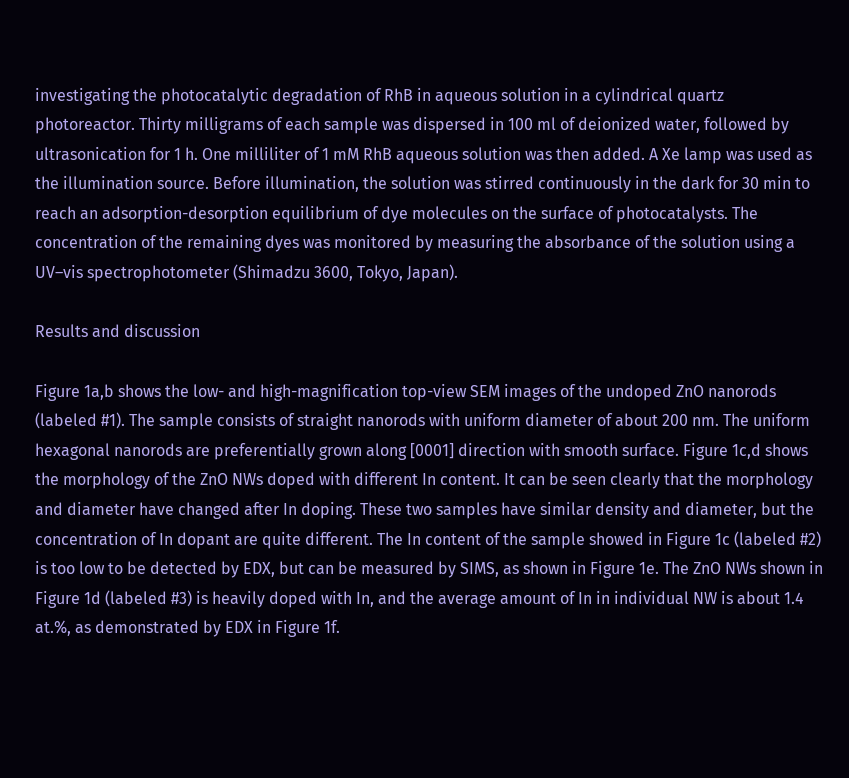investigating the photocatalytic degradation of RhB in aqueous solution in a cylindrical quartz photoreactor. Thirty milligrams of each sample was dispersed in 100 ml of deionized water, followed by ultrasonication for 1 h. One milliliter of 1 mM RhB aqueous solution was then added. A Xe lamp was used as the illumination source. Before illumination, the solution was stirred continuously in the dark for 30 min to reach an adsorption-desorption equilibrium of dye molecules on the surface of photocatalysts. The concentration of the remaining dyes was monitored by measuring the absorbance of the solution using a UV–vis spectrophotometer (Shimadzu 3600, Tokyo, Japan).

Results and discussion

Figure 1a,b shows the low- and high-magnification top-view SEM images of the undoped ZnO nanorods (labeled #1). The sample consists of straight nanorods with uniform diameter of about 200 nm. The uniform hexagonal nanorods are preferentially grown along [0001] direction with smooth surface. Figure 1c,d shows the morphology of the ZnO NWs doped with different In content. It can be seen clearly that the morphology and diameter have changed after In doping. These two samples have similar density and diameter, but the concentration of In dopant are quite different. The In content of the sample showed in Figure 1c (labeled #2) is too low to be detected by EDX, but can be measured by SIMS, as shown in Figure 1e. The ZnO NWs shown in Figure 1d (labeled #3) is heavily doped with In, and the average amount of In in individual NW is about 1.4 at.%, as demonstrated by EDX in Figure 1f.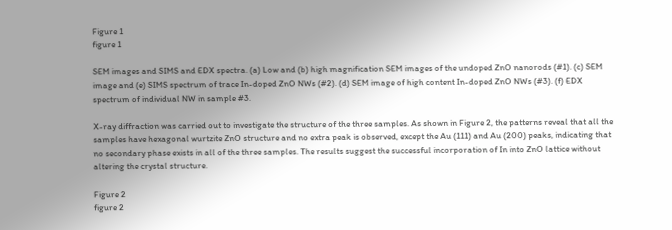Figure 1
figure 1

SEM images and SIMS and EDX spectra. (a) Low and (b) high magnification SEM images of the undoped ZnO nanorods (#1). (c) SEM image and (e) SIMS spectrum of trace In-doped ZnO NWs (#2). (d) SEM image of high content In-doped ZnO NWs (#3). (f) EDX spectrum of individual NW in sample #3.

X-ray diffraction was carried out to investigate the structure of the three samples. As shown in Figure 2, the patterns reveal that all the samples have hexagonal wurtzite ZnO structure and no extra peak is observed, except the Au (111) and Au (200) peaks, indicating that no secondary phase exists in all of the three samples. The results suggest the successful incorporation of In into ZnO lattice without altering the crystal structure.

Figure 2
figure 2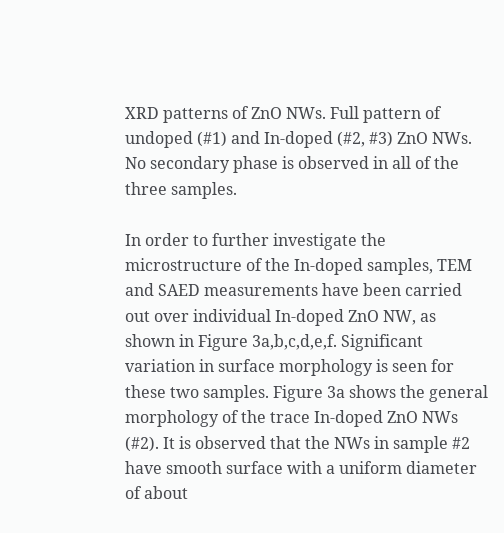XRD patterns of ZnO NWs. Full pattern of undoped (#1) and In-doped (#2, #3) ZnO NWs. No secondary phase is observed in all of the three samples.

In order to further investigate the microstructure of the In-doped samples, TEM and SAED measurements have been carried out over individual In-doped ZnO NW, as shown in Figure 3a,b,c,d,e,f. Significant variation in surface morphology is seen for these two samples. Figure 3a shows the general morphology of the trace In-doped ZnO NWs (#2). It is observed that the NWs in sample #2 have smooth surface with a uniform diameter of about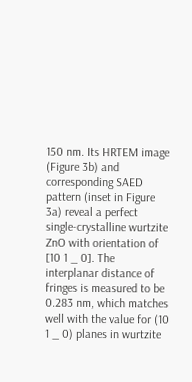150 nm. Its HRTEM image (Figure 3b) and corresponding SAED pattern (inset in Figure 3a) reveal a perfect single-crystalline wurtzite ZnO with orientation of [10 1 _ 0]. The interplanar distance of fringes is measured to be 0.283 nm, which matches well with the value for (10 1 _ 0) planes in wurtzite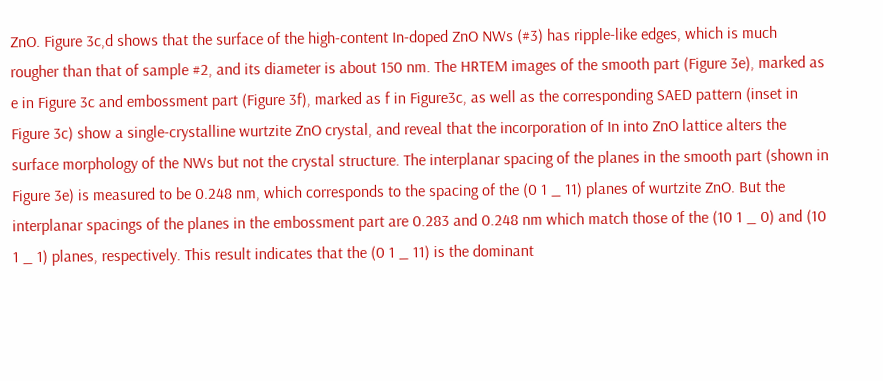ZnO. Figure 3c,d shows that the surface of the high-content In-doped ZnO NWs (#3) has ripple-like edges, which is much rougher than that of sample #2, and its diameter is about 150 nm. The HRTEM images of the smooth part (Figure 3e), marked as e in Figure 3c and embossment part (Figure 3f), marked as f in Figure3c, as well as the corresponding SAED pattern (inset in Figure 3c) show a single-crystalline wurtzite ZnO crystal, and reveal that the incorporation of In into ZnO lattice alters the surface morphology of the NWs but not the crystal structure. The interplanar spacing of the planes in the smooth part (shown in Figure 3e) is measured to be 0.248 nm, which corresponds to the spacing of the (0 1 _ 11) planes of wurtzite ZnO. But the interplanar spacings of the planes in the embossment part are 0.283 and 0.248 nm which match those of the (10 1 _ 0) and (10 1 _ 1) planes, respectively. This result indicates that the (0 1 _ 11) is the dominant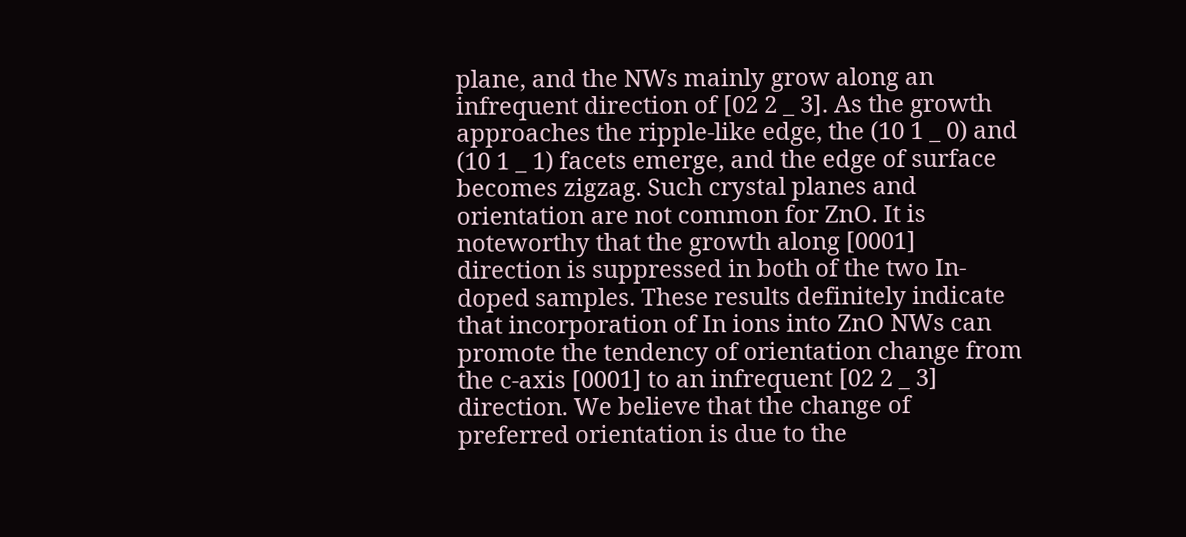plane, and the NWs mainly grow along an infrequent direction of [02 2 _ 3]. As the growth approaches the ripple-like edge, the (10 1 _ 0) and (10 1 _ 1) facets emerge, and the edge of surface becomes zigzag. Such crystal planes and orientation are not common for ZnO. It is noteworthy that the growth along [0001] direction is suppressed in both of the two In-doped samples. These results definitely indicate that incorporation of In ions into ZnO NWs can promote the tendency of orientation change from the c-axis [0001] to an infrequent [02 2 _ 3] direction. We believe that the change of preferred orientation is due to the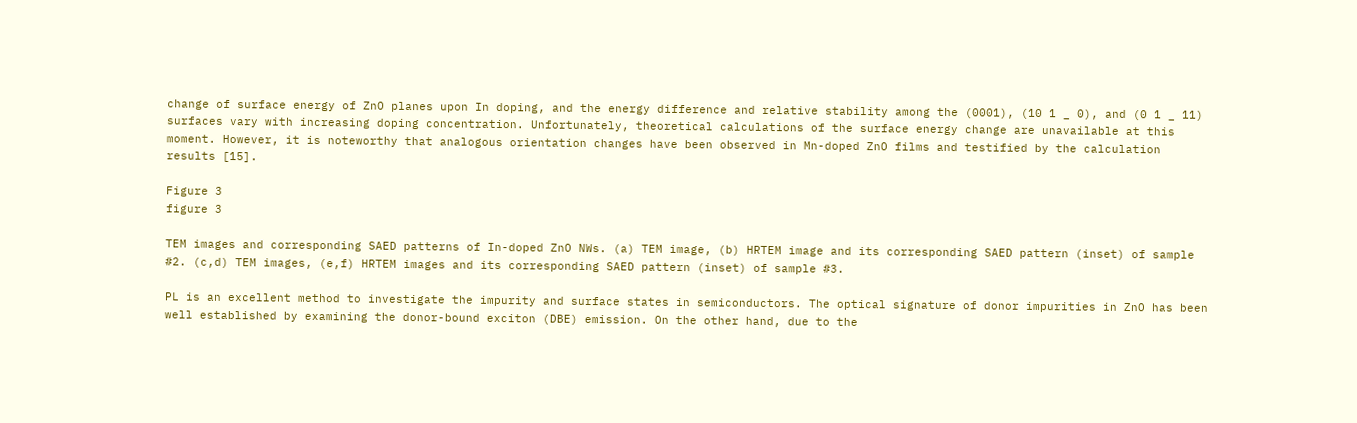change of surface energy of ZnO planes upon In doping, and the energy difference and relative stability among the (0001), (10 1 _ 0), and (0 1 _ 11) surfaces vary with increasing doping concentration. Unfortunately, theoretical calculations of the surface energy change are unavailable at this moment. However, it is noteworthy that analogous orientation changes have been observed in Mn-doped ZnO films and testified by the calculation results [15].

Figure 3
figure 3

TEM images and corresponding SAED patterns of In-doped ZnO NWs. (a) TEM image, (b) HRTEM image and its corresponding SAED pattern (inset) of sample #2. (c,d) TEM images, (e,f) HRTEM images and its corresponding SAED pattern (inset) of sample #3.

PL is an excellent method to investigate the impurity and surface states in semiconductors. The optical signature of donor impurities in ZnO has been well established by examining the donor-bound exciton (DBE) emission. On the other hand, due to the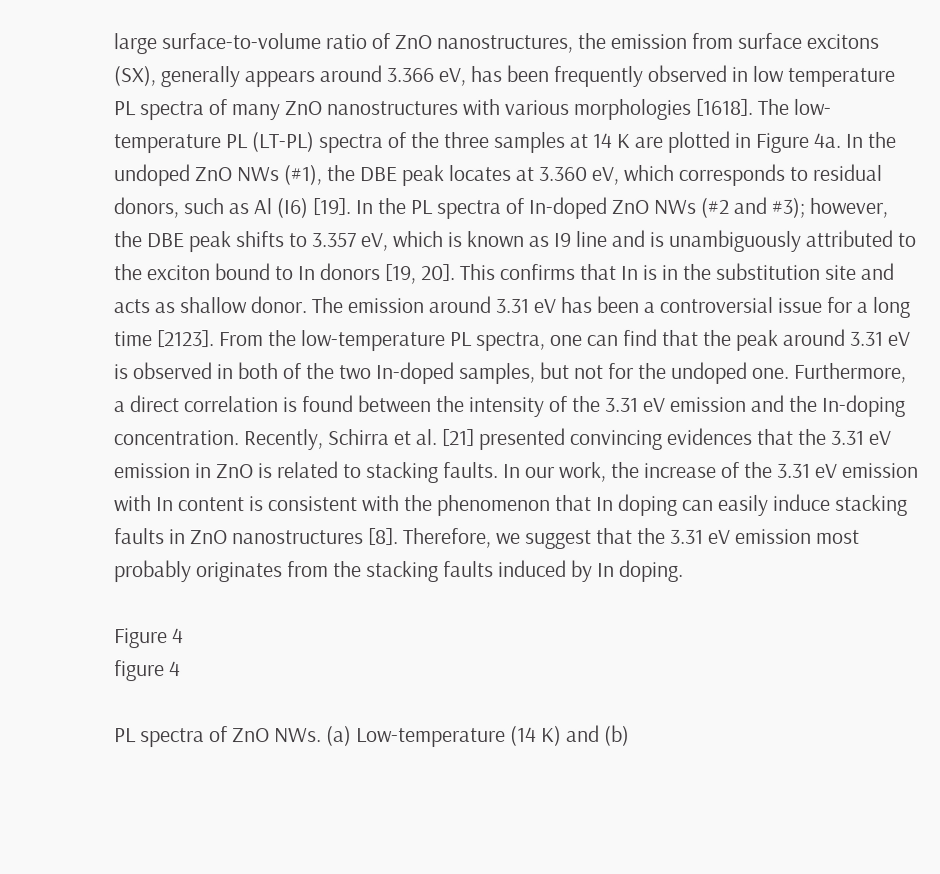large surface-to-volume ratio of ZnO nanostructures, the emission from surface excitons (SX), generally appears around 3.366 eV, has been frequently observed in low temperature PL spectra of many ZnO nanostructures with various morphologies [1618]. The low-temperature PL (LT-PL) spectra of the three samples at 14 K are plotted in Figure 4a. In the undoped ZnO NWs (#1), the DBE peak locates at 3.360 eV, which corresponds to residual donors, such as Al (I6) [19]. In the PL spectra of In-doped ZnO NWs (#2 and #3); however, the DBE peak shifts to 3.357 eV, which is known as I9 line and is unambiguously attributed to the exciton bound to In donors [19, 20]. This confirms that In is in the substitution site and acts as shallow donor. The emission around 3.31 eV has been a controversial issue for a long time [2123]. From the low-temperature PL spectra, one can find that the peak around 3.31 eV is observed in both of the two In-doped samples, but not for the undoped one. Furthermore, a direct correlation is found between the intensity of the 3.31 eV emission and the In-doping concentration. Recently, Schirra et al. [21] presented convincing evidences that the 3.31 eV emission in ZnO is related to stacking faults. In our work, the increase of the 3.31 eV emission with In content is consistent with the phenomenon that In doping can easily induce stacking faults in ZnO nanostructures [8]. Therefore, we suggest that the 3.31 eV emission most probably originates from the stacking faults induced by In doping.

Figure 4
figure 4

PL spectra of ZnO NWs. (a) Low-temperature (14 K) and (b)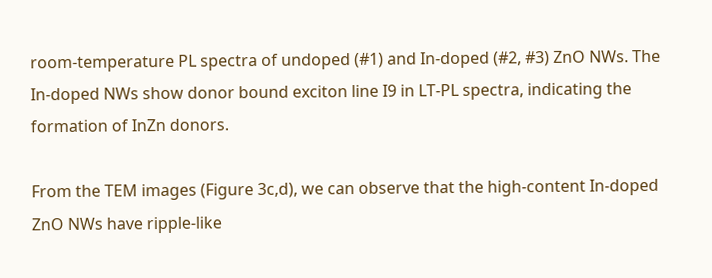room-temperature PL spectra of undoped (#1) and In-doped (#2, #3) ZnO NWs. The In-doped NWs show donor bound exciton line I9 in LT-PL spectra, indicating the formation of InZn donors.

From the TEM images (Figure 3c,d), we can observe that the high-content In-doped ZnO NWs have ripple-like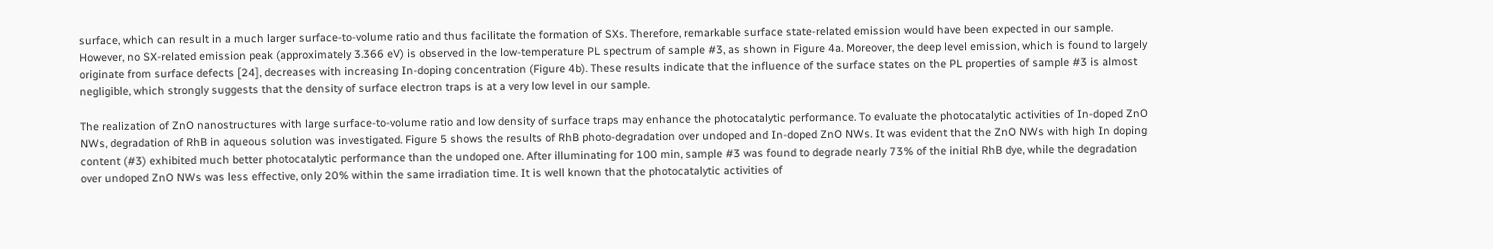surface, which can result in a much larger surface-to-volume ratio and thus facilitate the formation of SXs. Therefore, remarkable surface state-related emission would have been expected in our sample. However, no SX-related emission peak (approximately 3.366 eV) is observed in the low-temperature PL spectrum of sample #3, as shown in Figure 4a. Moreover, the deep level emission, which is found to largely originate from surface defects [24], decreases with increasing In-doping concentration (Figure 4b). These results indicate that the influence of the surface states on the PL properties of sample #3 is almost negligible, which strongly suggests that the density of surface electron traps is at a very low level in our sample.

The realization of ZnO nanostructures with large surface-to-volume ratio and low density of surface traps may enhance the photocatalytic performance. To evaluate the photocatalytic activities of In-doped ZnO NWs, degradation of RhB in aqueous solution was investigated. Figure 5 shows the results of RhB photo-degradation over undoped and In-doped ZnO NWs. It was evident that the ZnO NWs with high In doping content (#3) exhibited much better photocatalytic performance than the undoped one. After illuminating for 100 min, sample #3 was found to degrade nearly 73% of the initial RhB dye, while the degradation over undoped ZnO NWs was less effective, only 20% within the same irradiation time. It is well known that the photocatalytic activities of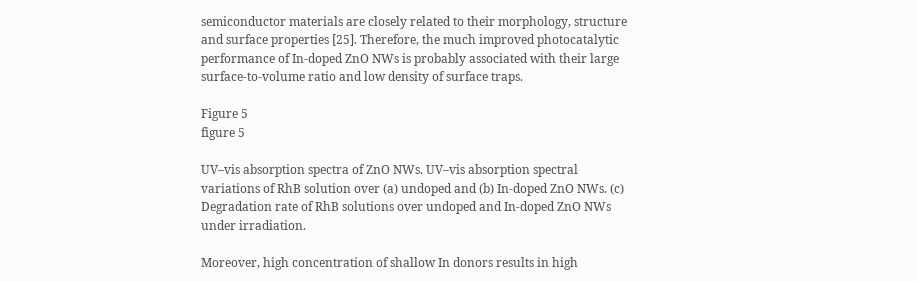semiconductor materials are closely related to their morphology, structure and surface properties [25]. Therefore, the much improved photocatalytic performance of In-doped ZnO NWs is probably associated with their large surface-to-volume ratio and low density of surface traps.

Figure 5
figure 5

UV–vis absorption spectra of ZnO NWs. UV–vis absorption spectral variations of RhB solution over (a) undoped and (b) In-doped ZnO NWs. (c) Degradation rate of RhB solutions over undoped and In-doped ZnO NWs under irradiation.

Moreover, high concentration of shallow In donors results in high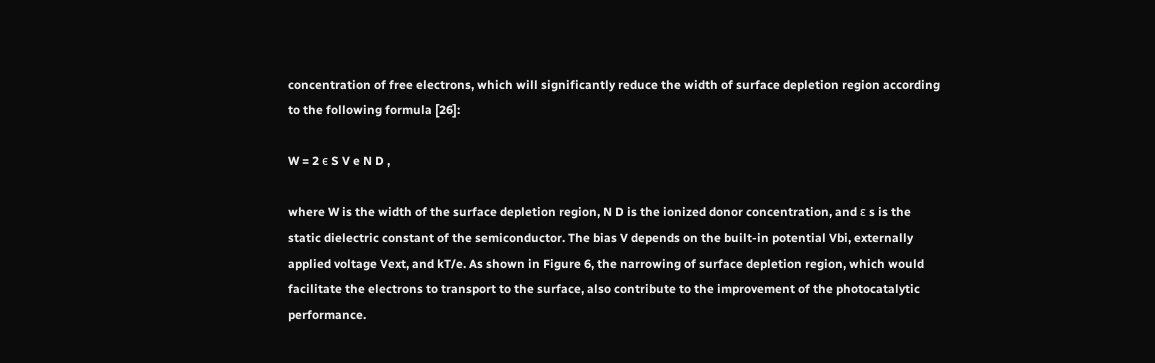concentration of free electrons, which will significantly reduce the width of surface depletion region according to the following formula [26]:

W = 2 ϵ S V e N D ,

where W is the width of the surface depletion region, N D is the ionized donor concentration, and ε s is the static dielectric constant of the semiconductor. The bias V depends on the built-in potential Vbi, externally applied voltage Vext, and kT/e. As shown in Figure 6, the narrowing of surface depletion region, which would facilitate the electrons to transport to the surface, also contribute to the improvement of the photocatalytic performance.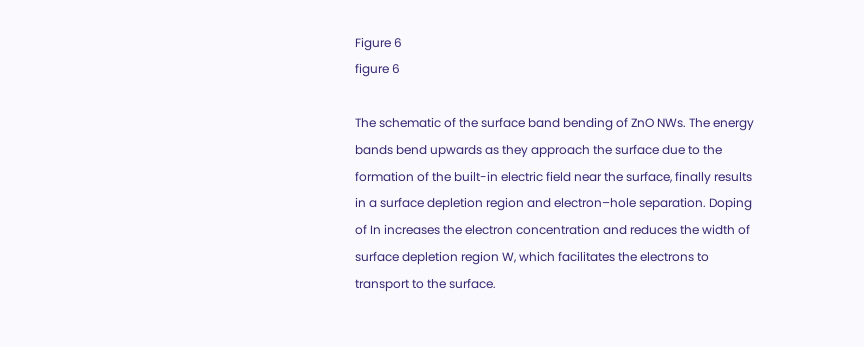Figure 6
figure 6

The schematic of the surface band bending of ZnO NWs. The energy bands bend upwards as they approach the surface due to the formation of the built-in electric field near the surface, finally results in a surface depletion region and electron–hole separation. Doping of In increases the electron concentration and reduces the width of surface depletion region W, which facilitates the electrons to transport to the surface.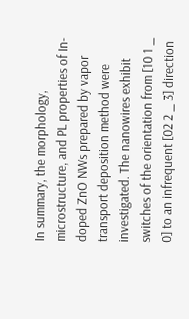In summary, the morphology, microstructure, and PL properties of In-doped ZnO NWs prepared by vapor transport deposition method were investigated. The nanowires exhibit switches of the orientation from [10 1 _ 0] to an infrequent [02 2 _ 3] direction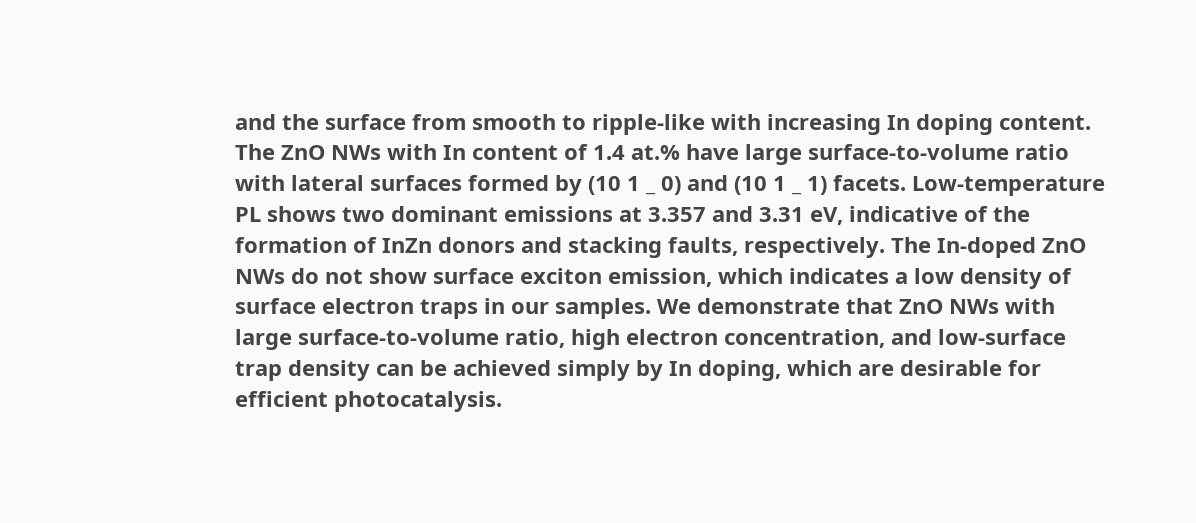and the surface from smooth to ripple-like with increasing In doping content. The ZnO NWs with In content of 1.4 at.% have large surface-to-volume ratio with lateral surfaces formed by (10 1 _ 0) and (10 1 _ 1) facets. Low-temperature PL shows two dominant emissions at 3.357 and 3.31 eV, indicative of the formation of InZn donors and stacking faults, respectively. The In-doped ZnO NWs do not show surface exciton emission, which indicates a low density of surface electron traps in our samples. We demonstrate that ZnO NWs with large surface-to-volume ratio, high electron concentration, and low-surface trap density can be achieved simply by In doping, which are desirable for efficient photocatalysis.